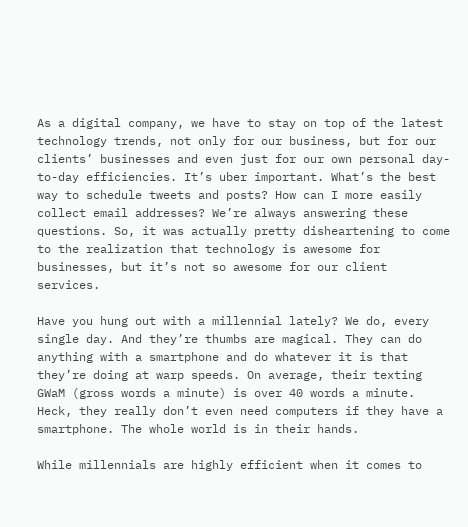As a digital company, we have to stay on top of the latest technology trends, not only for our business, but for our clients’ businesses and even just for our own personal day-to-day efficiencies. It’s uber important. What’s the best way to schedule tweets and posts? How can I more easily collect email addresses? We’re always answering these questions. So, it was actually pretty disheartening to come to the realization that technology is awesome for businesses, but it’s not so awesome for our client services.

Have you hung out with a millennial lately? We do, every single day. And they’re thumbs are magical. They can do anything with a smartphone and do whatever it is that they’re doing at warp speeds. On average, their texting GWaM (gross words a minute) is over 40 words a minute. Heck, they really don’t even need computers if they have a smartphone. The whole world is in their hands.

While millennials are highly efficient when it comes to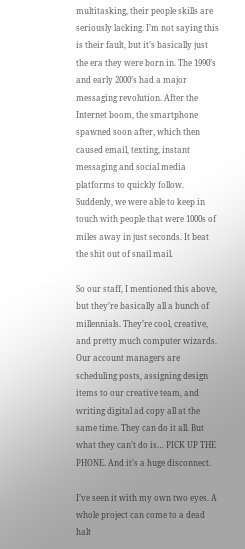multitasking, their people skills are seriously lacking. I’m not saying this is their fault, but it’s basically just the era they were born in. The 1990’s and early 2000’s had a major messaging revolution. After the Internet boom, the smartphone spawned soon after, which then caused email, texting, instant messaging and social media platforms to quickly follow. Suddenly, we were able to keep in touch with people that were 1000s of miles away in just seconds. It beat the shit out of snail mail.

So our staff, I mentioned this above, but they’re basically all a bunch of millennials. They’re cool, creative, and pretty much computer wizards. Our account managers are scheduling posts, assigning design items to our creative team, and writing digital ad copy all at the same time. They can do it all. But what they can’t do is… PICK UP THE PHONE. And it’s a huge disconnect.

I’ve seen it with my own two eyes. A whole project can come to a dead halt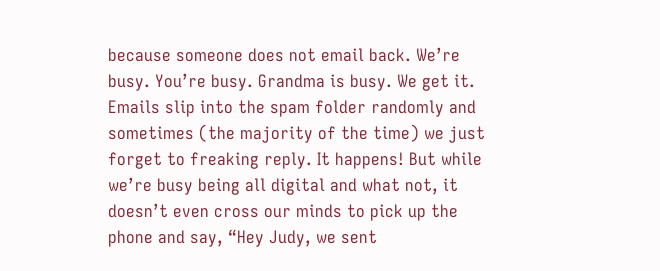because someone does not email back. We’re busy. You’re busy. Grandma is busy. We get it. Emails slip into the spam folder randomly and sometimes (the majority of the time) we just forget to freaking reply. It happens! But while we’re busy being all digital and what not, it doesn’t even cross our minds to pick up the phone and say, “Hey Judy, we sent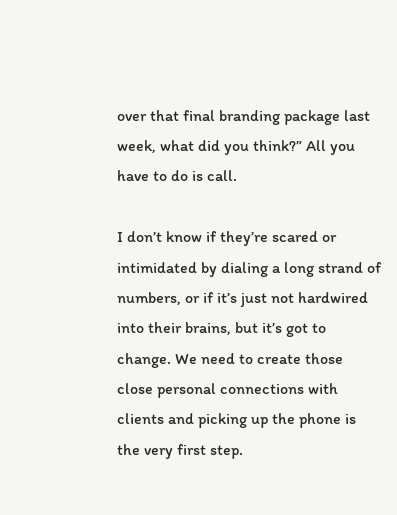over that final branding package last week, what did you think?” All you have to do is call.

I don’t know if they’re scared or intimidated by dialing a long strand of numbers, or if it’s just not hardwired into their brains, but it’s got to change. We need to create those close personal connections with clients and picking up the phone is the very first step.